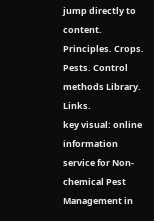jump directly to content.
Principles. Crops. Pests. Control methods Library. Links.
key visual: online information service for Non-chemical Pest Management in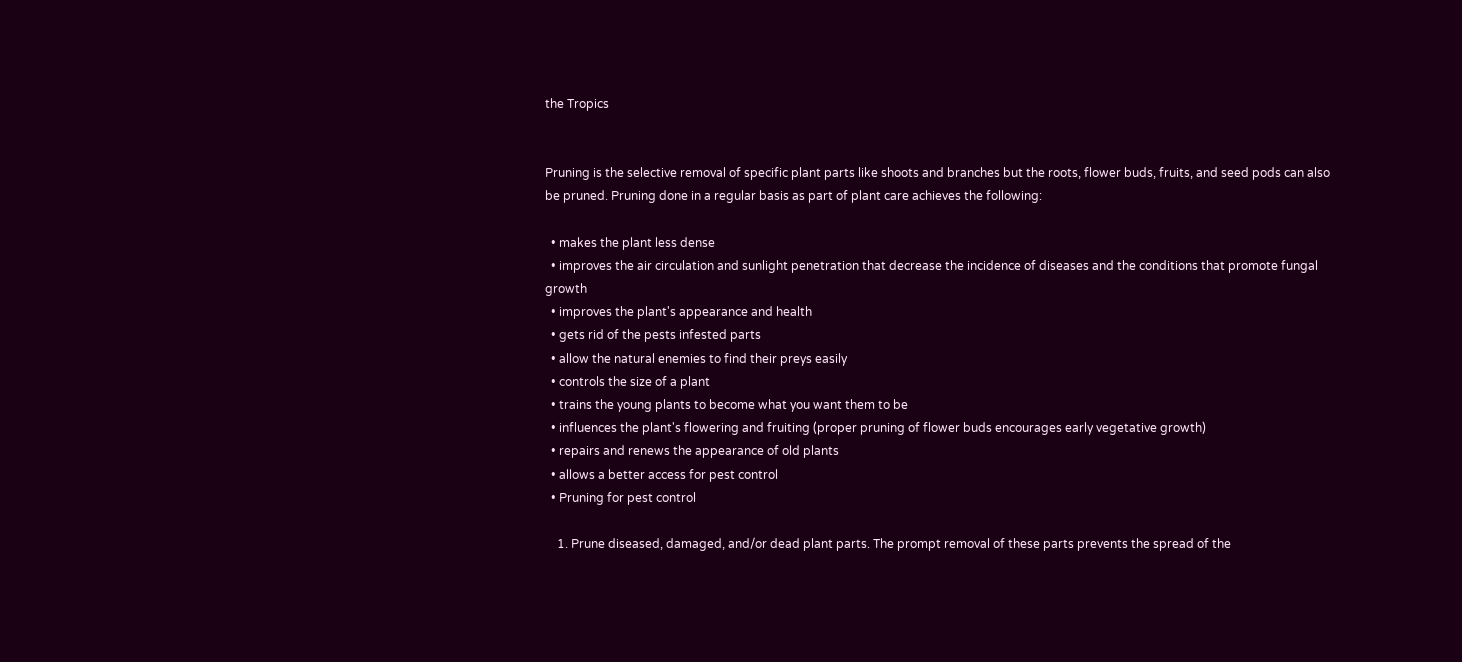the Tropics


Pruning is the selective removal of specific plant parts like shoots and branches but the roots, flower buds, fruits, and seed pods can also be pruned. Pruning done in a regular basis as part of plant care achieves the following:

  • makes the plant less dense
  • improves the air circulation and sunlight penetration that decrease the incidence of diseases and the conditions that promote fungal growth
  • improves the plant's appearance and health
  • gets rid of the pests infested parts
  • allow the natural enemies to find their preys easily
  • controls the size of a plant
  • trains the young plants to become what you want them to be
  • influences the plant's flowering and fruiting (proper pruning of flower buds encourages early vegetative growth)
  • repairs and renews the appearance of old plants
  • allows a better access for pest control
  • Pruning for pest control

    1. Prune diseased, damaged, and/or dead plant parts. The prompt removal of these parts prevents the spread of the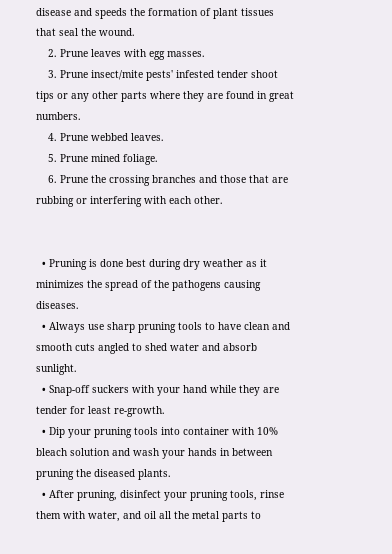disease and speeds the formation of plant tissues that seal the wound.
    2. Prune leaves with egg masses.
    3. Prune insect/mite pests' infested tender shoot tips or any other parts where they are found in great numbers.
    4. Prune webbed leaves.
    5. Prune mined foliage.
    6. Prune the crossing branches and those that are rubbing or interfering with each other.


  • Pruning is done best during dry weather as it minimizes the spread of the pathogens causing diseases.
  • Always use sharp pruning tools to have clean and smooth cuts angled to shed water and absorb sunlight.
  • Snap-off suckers with your hand while they are tender for least re-growth.
  • Dip your pruning tools into container with 10% bleach solution and wash your hands in between pruning the diseased plants.
  • After pruning, disinfect your pruning tools, rinse them with water, and oil all the metal parts to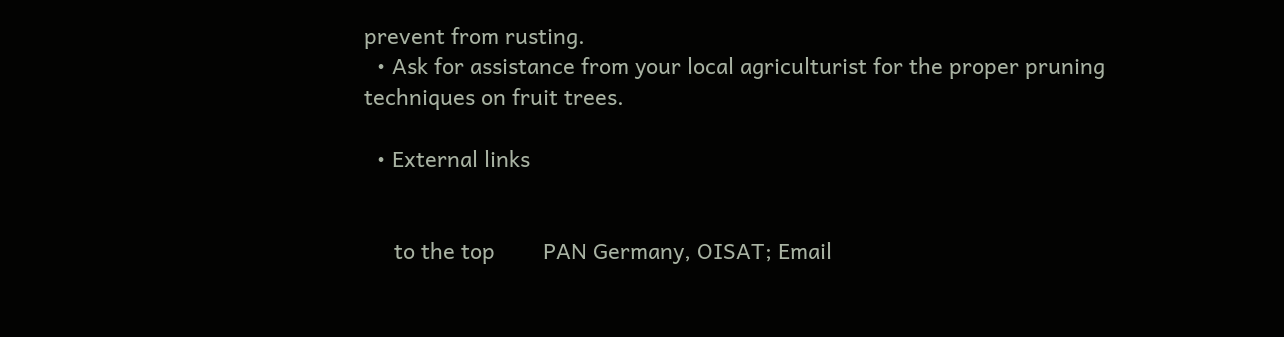prevent from rusting.
  • Ask for assistance from your local agriculturist for the proper pruning techniques on fruit trees.

  • External links


     to the top        PAN Germany, OISAT; Email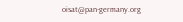oisat@pan-germany.org